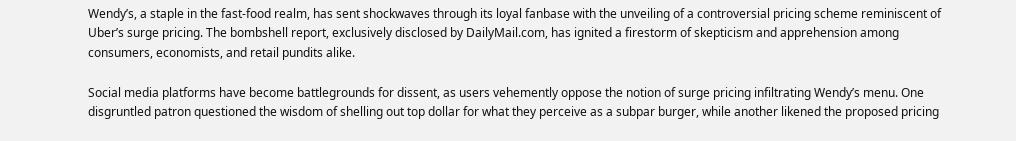Wendy’s, a staple in the fast-food realm, has sent shockwaves through its loyal fanbase with the unveiling of a controversial pricing scheme reminiscent of Uber’s surge pricing. The bombshell report, exclusively disclosed by DailyMail.com, has ignited a firestorm of skepticism and apprehension among consumers, economists, and retail pundits alike.

Social media platforms have become battlegrounds for dissent, as users vehemently oppose the notion of surge pricing infiltrating Wendy’s menu. One disgruntled patron questioned the wisdom of shelling out top dollar for what they perceive as a subpar burger, while another likened the proposed pricing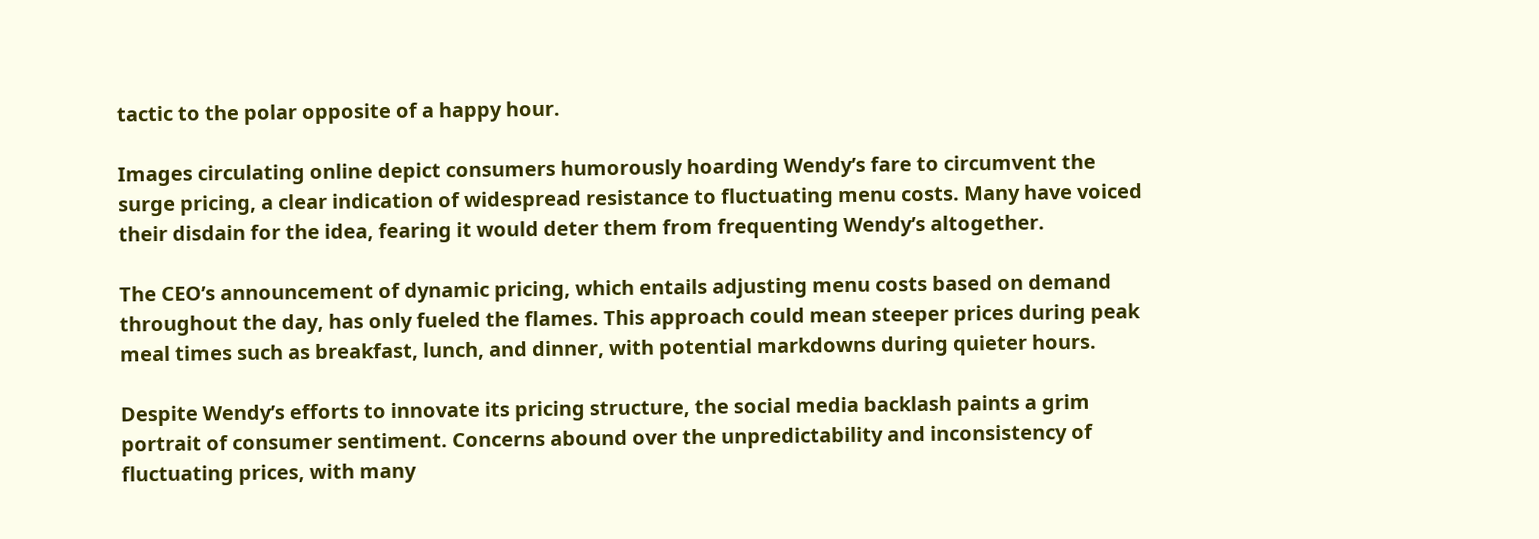tactic to the polar opposite of a happy hour.

Images circulating online depict consumers humorously hoarding Wendy’s fare to circumvent the surge pricing, a clear indication of widespread resistance to fluctuating menu costs. Many have voiced their disdain for the idea, fearing it would deter them from frequenting Wendy’s altogether.

The CEO’s announcement of dynamic pricing, which entails adjusting menu costs based on demand throughout the day, has only fueled the flames. This approach could mean steeper prices during peak meal times such as breakfast, lunch, and dinner, with potential markdowns during quieter hours.

Despite Wendy’s efforts to innovate its pricing structure, the social media backlash paints a grim portrait of consumer sentiment. Concerns abound over the unpredictability and inconsistency of fluctuating prices, with many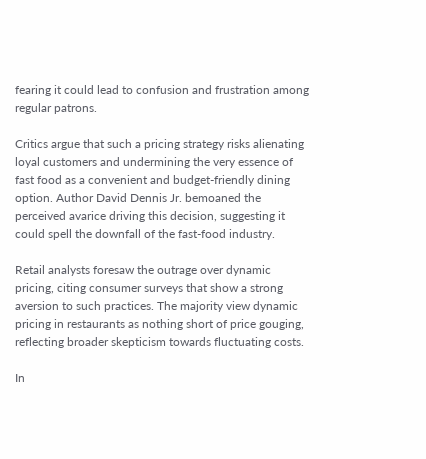fearing it could lead to confusion and frustration among regular patrons.

Critics argue that such a pricing strategy risks alienating loyal customers and undermining the very essence of fast food as a convenient and budget-friendly dining option. Author David Dennis Jr. bemoaned the perceived avarice driving this decision, suggesting it could spell the downfall of the fast-food industry.

Retail analysts foresaw the outrage over dynamic pricing, citing consumer surveys that show a strong aversion to such practices. The majority view dynamic pricing in restaurants as nothing short of price gouging, reflecting broader skepticism towards fluctuating costs.

In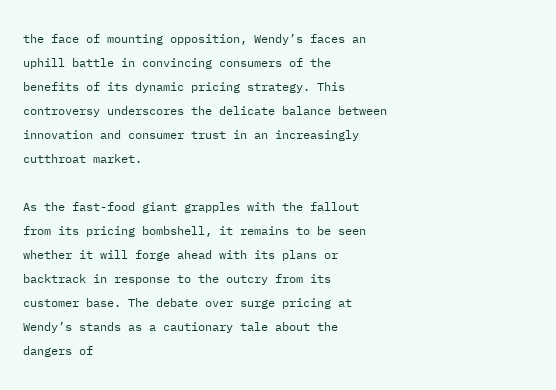the face of mounting opposition, Wendy’s faces an uphill battle in convincing consumers of the benefits of its dynamic pricing strategy. This controversy underscores the delicate balance between innovation and consumer trust in an increasingly cutthroat market.

As the fast-food giant grapples with the fallout from its pricing bombshell, it remains to be seen whether it will forge ahead with its plans or backtrack in response to the outcry from its customer base. The debate over surge pricing at Wendy’s stands as a cautionary tale about the dangers of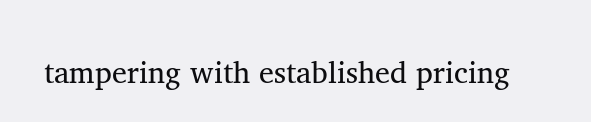tampering with established pricing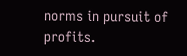norms in pursuit of profits.